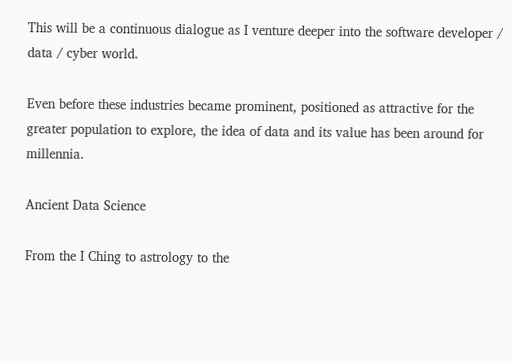This will be a continuous dialogue as I venture deeper into the software developer / data / cyber world.

Even before these industries became prominent, positioned as attractive for the greater population to explore, the idea of data and its value has been around for millennia.

Ancient Data Science

From the I Ching to astrology to the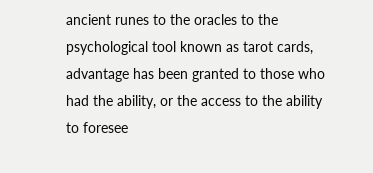ancient runes to the oracles to the psychological tool known as tarot cards, advantage has been granted to those who had the ability, or the access to the ability to foresee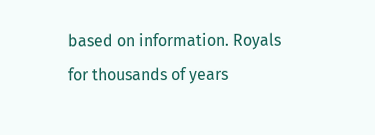based on information. Royals for thousands of years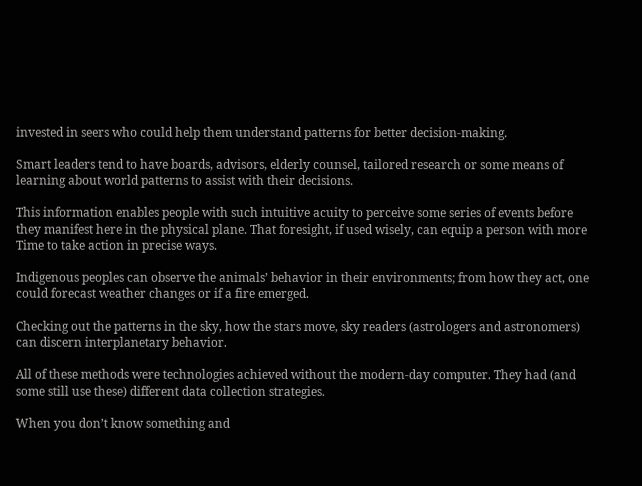invested in seers who could help them understand patterns for better decision-making.

Smart leaders tend to have boards, advisors, elderly counsel, tailored research or some means of learning about world patterns to assist with their decisions.

This information enables people with such intuitive acuity to perceive some series of events before they manifest here in the physical plane. That foresight, if used wisely, can equip a person with more Time to take action in precise ways.

Indigenous peoples can observe the animals’ behavior in their environments; from how they act, one could forecast weather changes or if a fire emerged.

Checking out the patterns in the sky, how the stars move, sky readers (astrologers and astronomers) can discern interplanetary behavior.

All of these methods were technologies achieved without the modern-day computer. They had (and some still use these) different data collection strategies.

When you don’t know something and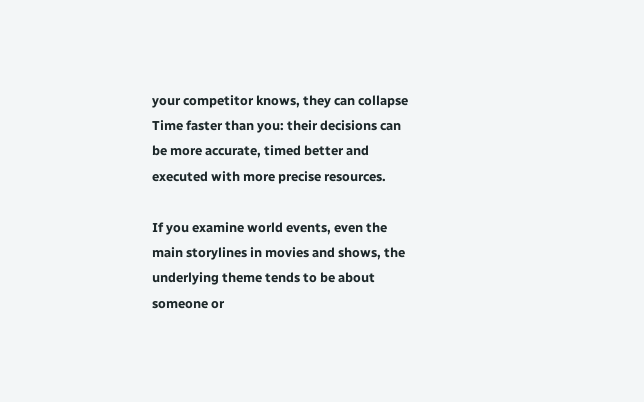your competitor knows, they can collapse Time faster than you: their decisions can be more accurate, timed better and executed with more precise resources.

If you examine world events, even the main storylines in movies and shows, the underlying theme tends to be about someone or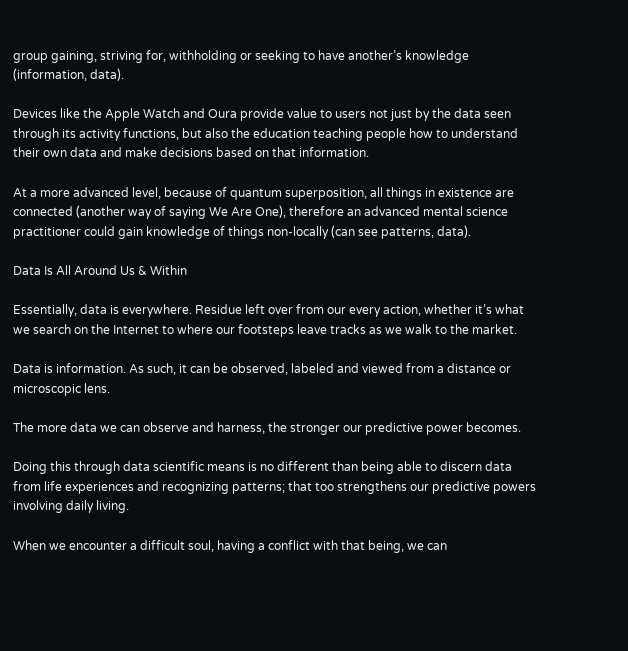group gaining, striving for, withholding or seeking to have another’s knowledge (information, data).

Devices like the Apple Watch and Oura provide value to users not just by the data seen through its activity functions, but also the education teaching people how to understand their own data and make decisions based on that information.

At a more advanced level, because of quantum superposition, all things in existence are connected (another way of saying We Are One), therefore an advanced mental science practitioner could gain knowledge of things non-locally (can see patterns, data).

Data Is All Around Us & Within

Essentially, data is everywhere. Residue left over from our every action, whether it’s what we search on the Internet to where our footsteps leave tracks as we walk to the market.

Data is information. As such, it can be observed, labeled and viewed from a distance or microscopic lens.

The more data we can observe and harness, the stronger our predictive power becomes.

Doing this through data scientific means is no different than being able to discern data from life experiences and recognizing patterns; that too strengthens our predictive powers involving daily living.

When we encounter a difficult soul, having a conflict with that being, we can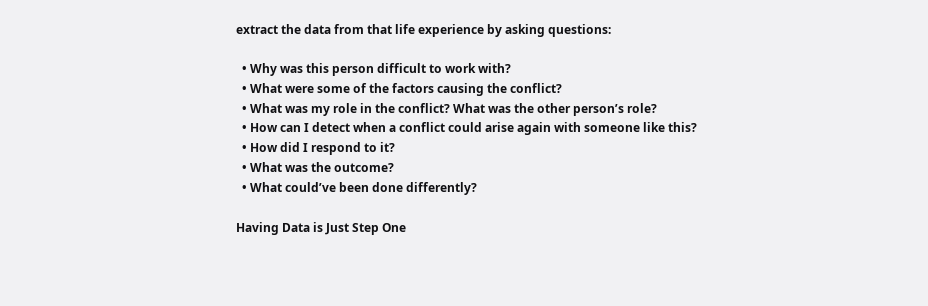extract the data from that life experience by asking questions:

  • Why was this person difficult to work with?
  • What were some of the factors causing the conflict?
  • What was my role in the conflict? What was the other person’s role?
  • How can I detect when a conflict could arise again with someone like this?
  • How did I respond to it?
  • What was the outcome?
  • What could’ve been done differently?

Having Data is Just Step One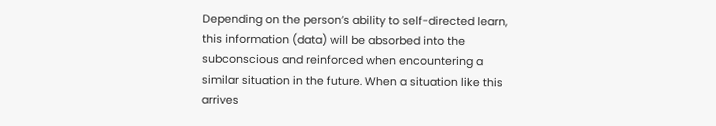Depending on the person’s ability to self-directed learn, this information (data) will be absorbed into the subconscious and reinforced when encountering a similar situation in the future. When a situation like this arrives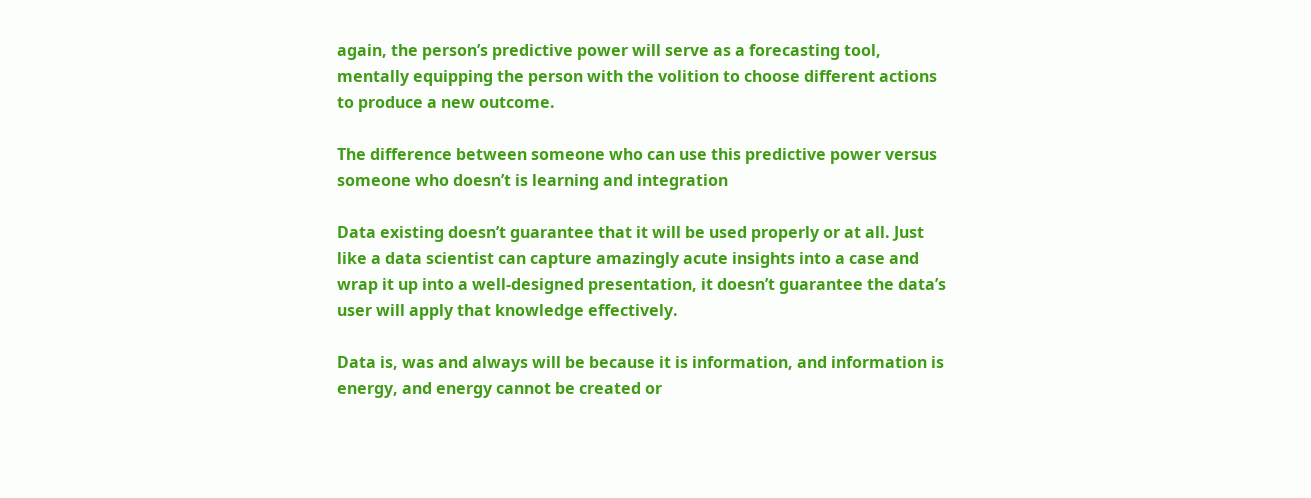again, the person’s predictive power will serve as a forecasting tool, mentally equipping the person with the volition to choose different actions to produce a new outcome.

The difference between someone who can use this predictive power versus someone who doesn’t is learning and integration

Data existing doesn’t guarantee that it will be used properly or at all. Just like a data scientist can capture amazingly acute insights into a case and wrap it up into a well-designed presentation, it doesn’t guarantee the data’s user will apply that knowledge effectively.

Data is, was and always will be because it is information, and information is energy, and energy cannot be created or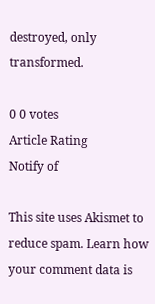destroyed, only transformed.

0 0 votes
Article Rating
Notify of

This site uses Akismet to reduce spam. Learn how your comment data is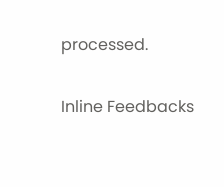processed.

Inline Feedbacks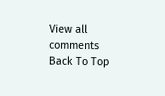View all comments
Back To Top